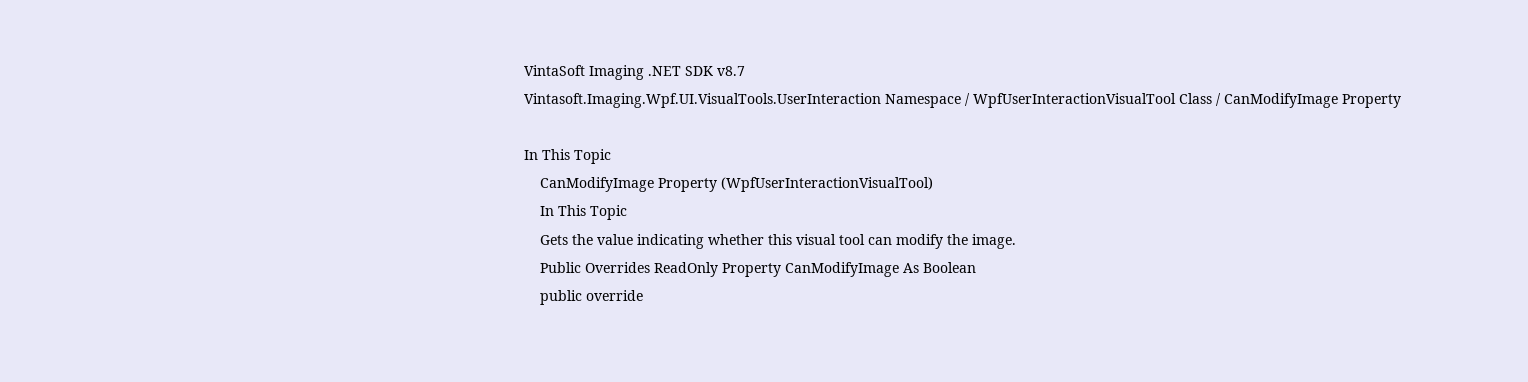VintaSoft Imaging .NET SDK v8.7
Vintasoft.Imaging.Wpf.UI.VisualTools.UserInteraction Namespace / WpfUserInteractionVisualTool Class / CanModifyImage Property

In This Topic
    CanModifyImage Property (WpfUserInteractionVisualTool)
    In This Topic
    Gets the value indicating whether this visual tool can modify the image.
    Public Overrides ReadOnly Property CanModifyImage As Boolean
    public override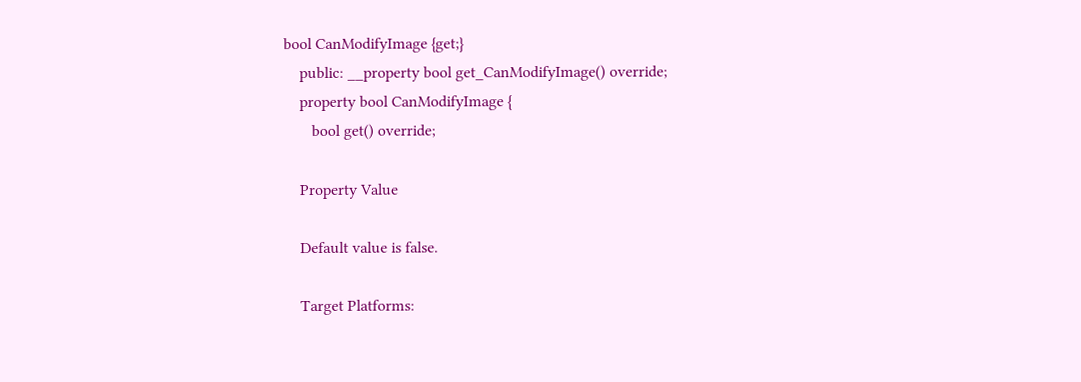bool CanModifyImage {get;}
    public: __property bool get_CanModifyImage() override;
    property bool CanModifyImage {
       bool get() override;

    Property Value

    Default value is false.

    Target Platforms: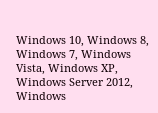Windows 10, Windows 8, Windows 7, Windows Vista, Windows XP, Windows Server 2012, Windows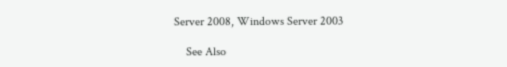Server 2008, Windows Server 2003

    See Also